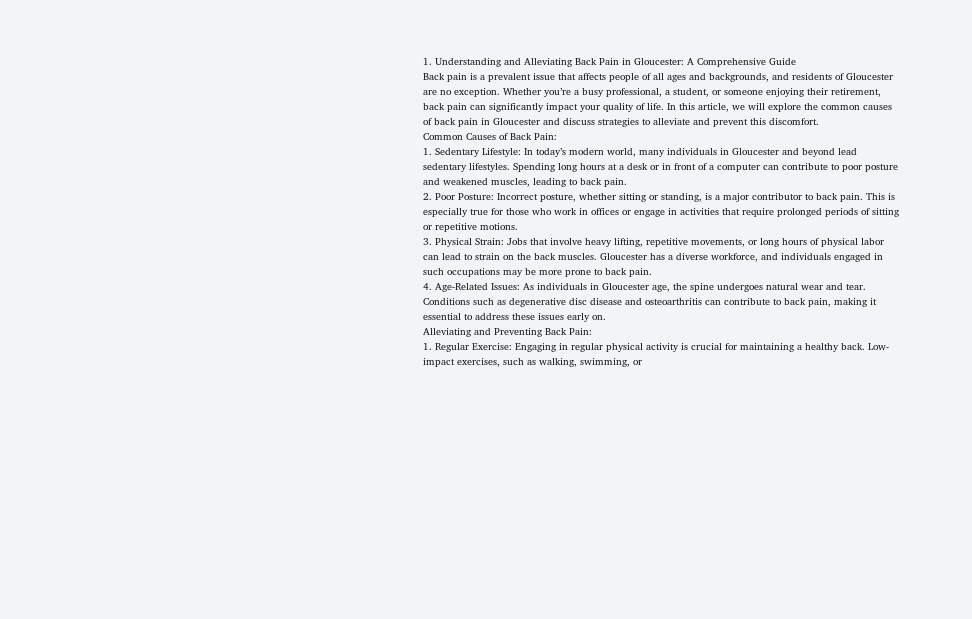1. Understanding and Alleviating Back Pain in Gloucester: A Comprehensive Guide
Back pain is a prevalent issue that affects people of all ages and backgrounds, and residents of Gloucester are no exception. Whether you’re a busy professional, a student, or someone enjoying their retirement, back pain can significantly impact your quality of life. In this article, we will explore the common causes of back pain in Gloucester and discuss strategies to alleviate and prevent this discomfort.
Common Causes of Back Pain:
1. Sedentary Lifestyle: In today’s modern world, many individuals in Gloucester and beyond lead sedentary lifestyles. Spending long hours at a desk or in front of a computer can contribute to poor posture and weakened muscles, leading to back pain.
2. Poor Posture: Incorrect posture, whether sitting or standing, is a major contributor to back pain. This is especially true for those who work in offices or engage in activities that require prolonged periods of sitting or repetitive motions.
3. Physical Strain: Jobs that involve heavy lifting, repetitive movements, or long hours of physical labor can lead to strain on the back muscles. Gloucester has a diverse workforce, and individuals engaged in such occupations may be more prone to back pain.
4. Age-Related Issues: As individuals in Gloucester age, the spine undergoes natural wear and tear. Conditions such as degenerative disc disease and osteoarthritis can contribute to back pain, making it essential to address these issues early on.
Alleviating and Preventing Back Pain:
1. Regular Exercise: Engaging in regular physical activity is crucial for maintaining a healthy back. Low-impact exercises, such as walking, swimming, or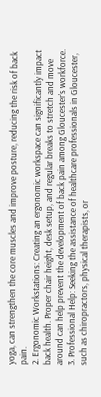yoga, can strengthen the core muscles and improve posture, reducing the risk of back pain.
2. Ergonomic Workstations: Creating an ergonomic workspace can significantly impact back health. Proper chair height, desk setup, and regular breaks to stretch and move around can help prevent the development of back pain among Gloucester’s workforce.
3. Professional Help: Seeking the assistance of healthcare professionals in Gloucester, such as chiropractors, physical therapists, or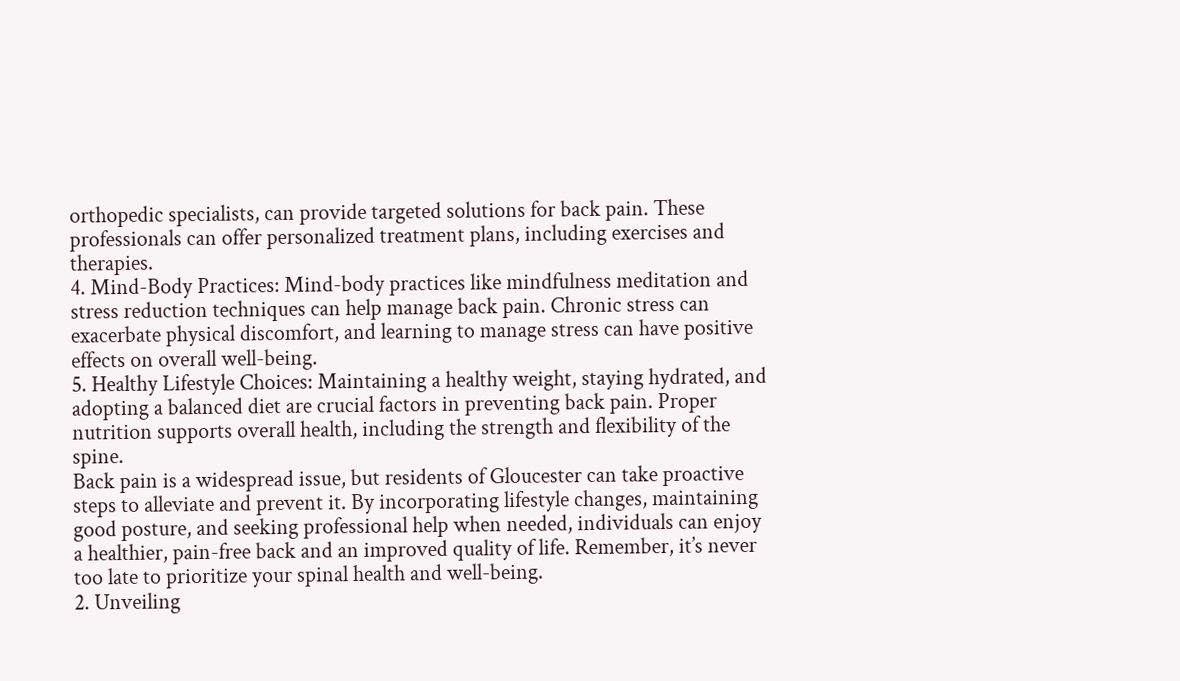orthopedic specialists, can provide targeted solutions for back pain. These professionals can offer personalized treatment plans, including exercises and therapies.
4. Mind-Body Practices: Mind-body practices like mindfulness meditation and stress reduction techniques can help manage back pain. Chronic stress can exacerbate physical discomfort, and learning to manage stress can have positive effects on overall well-being.
5. Healthy Lifestyle Choices: Maintaining a healthy weight, staying hydrated, and adopting a balanced diet are crucial factors in preventing back pain. Proper nutrition supports overall health, including the strength and flexibility of the spine.
Back pain is a widespread issue, but residents of Gloucester can take proactive steps to alleviate and prevent it. By incorporating lifestyle changes, maintaining good posture, and seeking professional help when needed, individuals can enjoy a healthier, pain-free back and an improved quality of life. Remember, it’s never too late to prioritize your spinal health and well-being.
2. Unveiling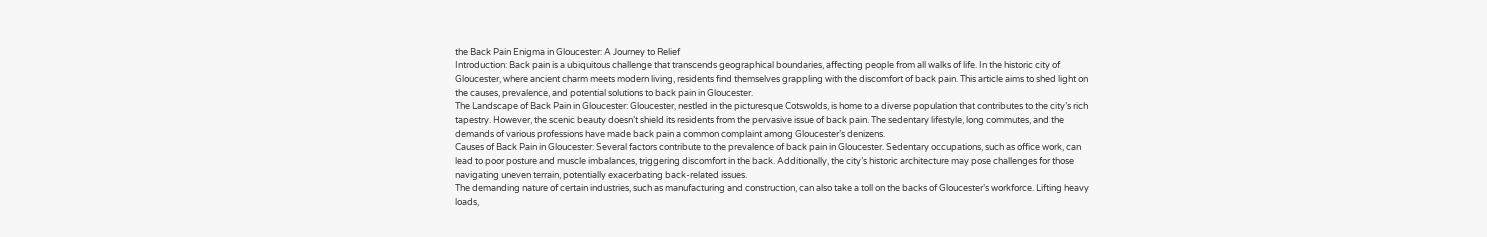the Back Pain Enigma in Gloucester: A Journey to Relief
Introduction: Back pain is a ubiquitous challenge that transcends geographical boundaries, affecting people from all walks of life. In the historic city of Gloucester, where ancient charm meets modern living, residents find themselves grappling with the discomfort of back pain. This article aims to shed light on the causes, prevalence, and potential solutions to back pain in Gloucester.
The Landscape of Back Pain in Gloucester: Gloucester, nestled in the picturesque Cotswolds, is home to a diverse population that contributes to the city’s rich tapestry. However, the scenic beauty doesn’t shield its residents from the pervasive issue of back pain. The sedentary lifestyle, long commutes, and the demands of various professions have made back pain a common complaint among Gloucester’s denizens.
Causes of Back Pain in Gloucester: Several factors contribute to the prevalence of back pain in Gloucester. Sedentary occupations, such as office work, can lead to poor posture and muscle imbalances, triggering discomfort in the back. Additionally, the city’s historic architecture may pose challenges for those navigating uneven terrain, potentially exacerbating back-related issues.
The demanding nature of certain industries, such as manufacturing and construction, can also take a toll on the backs of Gloucester’s workforce. Lifting heavy loads,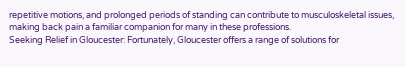repetitive motions, and prolonged periods of standing can contribute to musculoskeletal issues, making back pain a familiar companion for many in these professions.
Seeking Relief in Gloucester: Fortunately, Gloucester offers a range of solutions for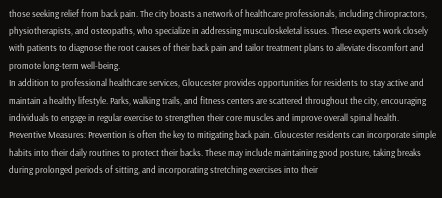those seeking relief from back pain. The city boasts a network of healthcare professionals, including chiropractors, physiotherapists, and osteopaths, who specialize in addressing musculoskeletal issues. These experts work closely with patients to diagnose the root causes of their back pain and tailor treatment plans to alleviate discomfort and promote long-term well-being.
In addition to professional healthcare services, Gloucester provides opportunities for residents to stay active and maintain a healthy lifestyle. Parks, walking trails, and fitness centers are scattered throughout the city, encouraging individuals to engage in regular exercise to strengthen their core muscles and improve overall spinal health.
Preventive Measures: Prevention is often the key to mitigating back pain. Gloucester residents can incorporate simple habits into their daily routines to protect their backs. These may include maintaining good posture, taking breaks during prolonged periods of sitting, and incorporating stretching exercises into their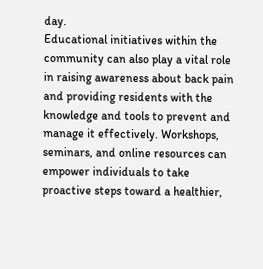day.
Educational initiatives within the community can also play a vital role in raising awareness about back pain and providing residents with the knowledge and tools to prevent and manage it effectively. Workshops, seminars, and online resources can empower individuals to take proactive steps toward a healthier,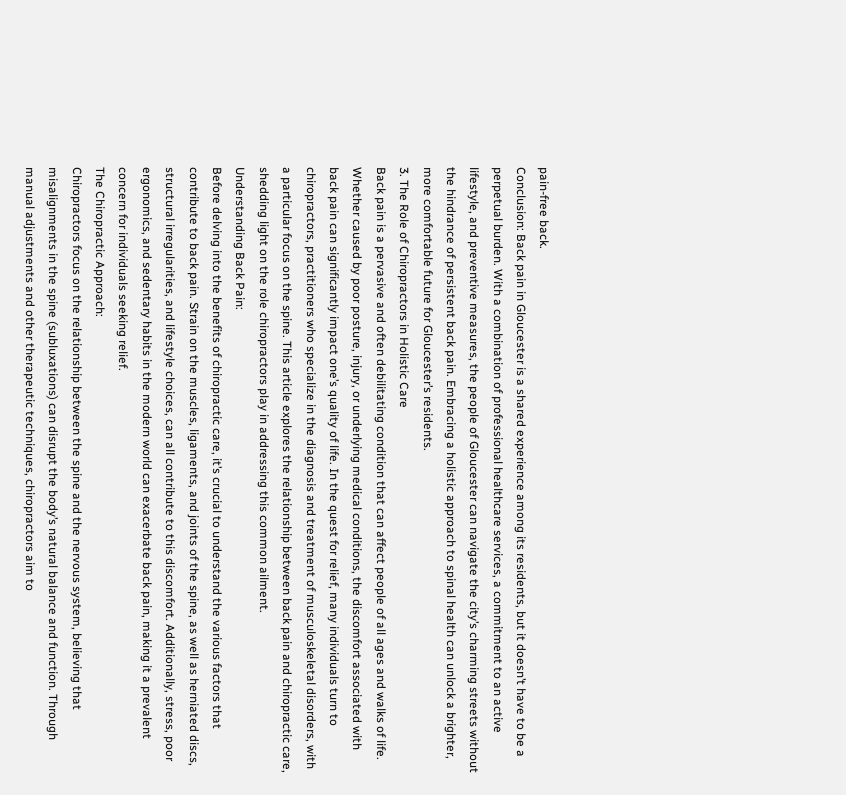pain-free back.
Conclusion: Back pain in Gloucester is a shared experience among its residents, but it doesn’t have to be a perpetual burden. With a combination of professional healthcare services, a commitment to an active lifestyle, and preventive measures, the people of Gloucester can navigate the city’s charming streets without the hindrance of persistent back pain. Embracing a holistic approach to spinal health can unlock a brighter, more comfortable future for Gloucester’s residents.
3. The Role of Chiropractors in Holistic Care
Back pain is a pervasive and often debilitating condition that can affect people of all ages and walks of life. Whether caused by poor posture, injury, or underlying medical conditions, the discomfort associated with back pain can significantly impact one’s quality of life. In the quest for relief, many individuals turn to chiropractors, practitioners who specialize in the diagnosis and treatment of musculoskeletal disorders, with a particular focus on the spine. This article explores the relationship between back pain and chiropractic care, shedding light on the role chiropractors play in addressing this common ailment.
Understanding Back Pain:
Before delving into the benefits of chiropractic care, it’s crucial to understand the various factors that contribute to back pain. Strain on the muscles, ligaments, and joints of the spine, as well as herniated discs, structural irregularities, and lifestyle choices, can all contribute to this discomfort. Additionally, stress, poor ergonomics, and sedentary habits in the modern world can exacerbate back pain, making it a prevalent concern for individuals seeking relief.
The Chiropractic Approach:
Chiropractors focus on the relationship between the spine and the nervous system, believing that misalignments in the spine (subluxations) can disrupt the body’s natural balance and function. Through manual adjustments and other therapeutic techniques, chiropractors aim to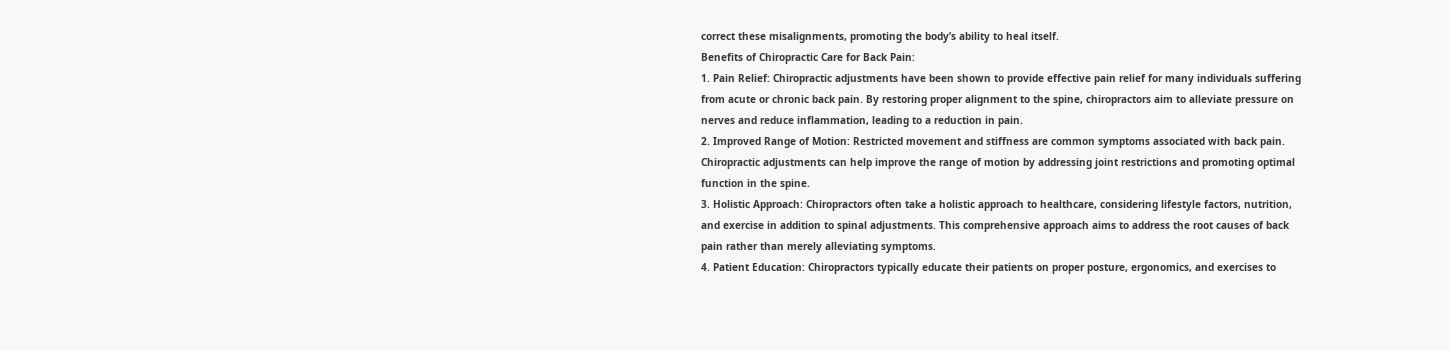correct these misalignments, promoting the body’s ability to heal itself.
Benefits of Chiropractic Care for Back Pain:
1. Pain Relief: Chiropractic adjustments have been shown to provide effective pain relief for many individuals suffering from acute or chronic back pain. By restoring proper alignment to the spine, chiropractors aim to alleviate pressure on nerves and reduce inflammation, leading to a reduction in pain.
2. Improved Range of Motion: Restricted movement and stiffness are common symptoms associated with back pain. Chiropractic adjustments can help improve the range of motion by addressing joint restrictions and promoting optimal function in the spine.
3. Holistic Approach: Chiropractors often take a holistic approach to healthcare, considering lifestyle factors, nutrition, and exercise in addition to spinal adjustments. This comprehensive approach aims to address the root causes of back pain rather than merely alleviating symptoms.
4. Patient Education: Chiropractors typically educate their patients on proper posture, ergonomics, and exercises to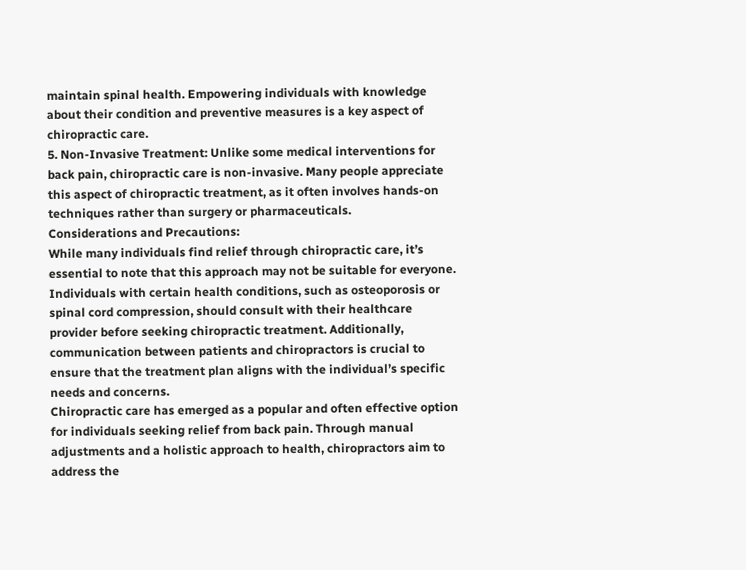maintain spinal health. Empowering individuals with knowledge about their condition and preventive measures is a key aspect of chiropractic care.
5. Non-Invasive Treatment: Unlike some medical interventions for back pain, chiropractic care is non-invasive. Many people appreciate this aspect of chiropractic treatment, as it often involves hands-on techniques rather than surgery or pharmaceuticals.
Considerations and Precautions:
While many individuals find relief through chiropractic care, it’s essential to note that this approach may not be suitable for everyone. Individuals with certain health conditions, such as osteoporosis or spinal cord compression, should consult with their healthcare provider before seeking chiropractic treatment. Additionally, communication between patients and chiropractors is crucial to ensure that the treatment plan aligns with the individual’s specific needs and concerns.
Chiropractic care has emerged as a popular and often effective option for individuals seeking relief from back pain. Through manual adjustments and a holistic approach to health, chiropractors aim to address the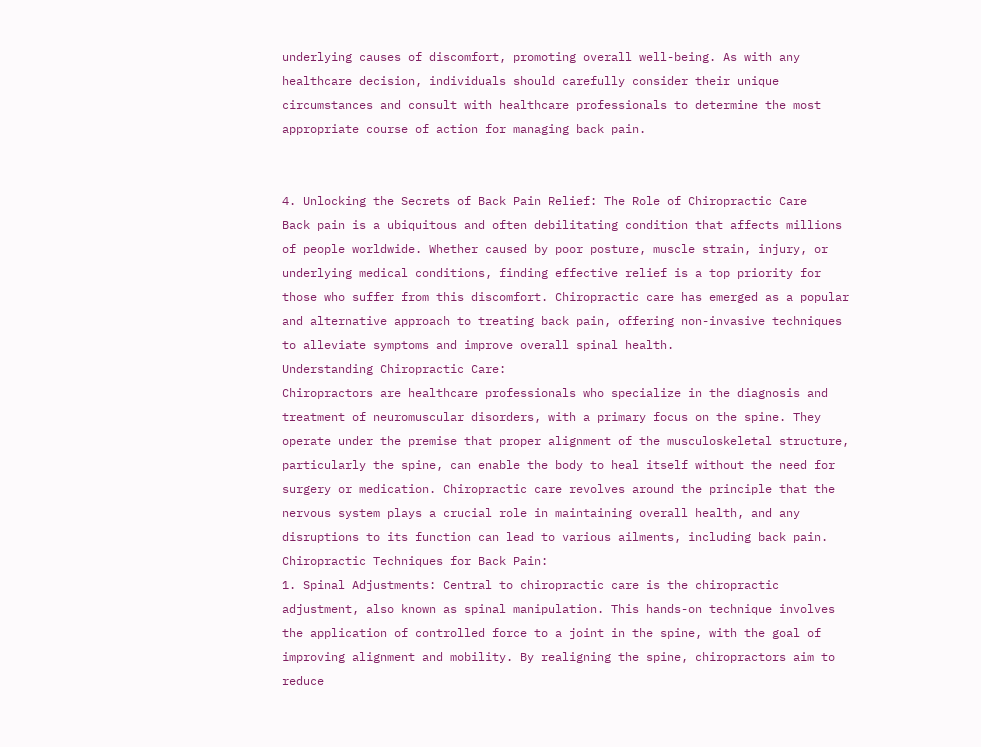underlying causes of discomfort, promoting overall well-being. As with any healthcare decision, individuals should carefully consider their unique circumstances and consult with healthcare professionals to determine the most appropriate course of action for managing back pain.


4. Unlocking the Secrets of Back Pain Relief: The Role of Chiropractic Care
Back pain is a ubiquitous and often debilitating condition that affects millions of people worldwide. Whether caused by poor posture, muscle strain, injury, or underlying medical conditions, finding effective relief is a top priority for those who suffer from this discomfort. Chiropractic care has emerged as a popular and alternative approach to treating back pain, offering non-invasive techniques to alleviate symptoms and improve overall spinal health.
Understanding Chiropractic Care:
Chiropractors are healthcare professionals who specialize in the diagnosis and treatment of neuromuscular disorders, with a primary focus on the spine. They operate under the premise that proper alignment of the musculoskeletal structure, particularly the spine, can enable the body to heal itself without the need for surgery or medication. Chiropractic care revolves around the principle that the nervous system plays a crucial role in maintaining overall health, and any disruptions to its function can lead to various ailments, including back pain.
Chiropractic Techniques for Back Pain:
1. Spinal Adjustments: Central to chiropractic care is the chiropractic adjustment, also known as spinal manipulation. This hands-on technique involves the application of controlled force to a joint in the spine, with the goal of improving alignment and mobility. By realigning the spine, chiropractors aim to reduce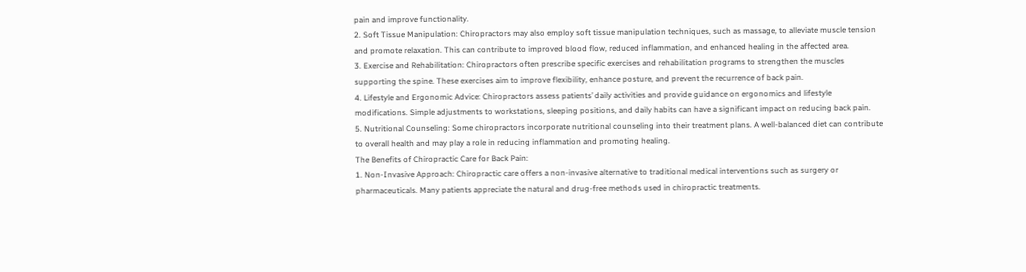pain and improve functionality.
2. Soft Tissue Manipulation: Chiropractors may also employ soft tissue manipulation techniques, such as massage, to alleviate muscle tension and promote relaxation. This can contribute to improved blood flow, reduced inflammation, and enhanced healing in the affected area.
3. Exercise and Rehabilitation: Chiropractors often prescribe specific exercises and rehabilitation programs to strengthen the muscles supporting the spine. These exercises aim to improve flexibility, enhance posture, and prevent the recurrence of back pain.
4. Lifestyle and Ergonomic Advice: Chiropractors assess patients’ daily activities and provide guidance on ergonomics and lifestyle modifications. Simple adjustments to workstations, sleeping positions, and daily habits can have a significant impact on reducing back pain.
5. Nutritional Counseling: Some chiropractors incorporate nutritional counseling into their treatment plans. A well-balanced diet can contribute to overall health and may play a role in reducing inflammation and promoting healing.
The Benefits of Chiropractic Care for Back Pain:
1. Non-Invasive Approach: Chiropractic care offers a non-invasive alternative to traditional medical interventions such as surgery or pharmaceuticals. Many patients appreciate the natural and drug-free methods used in chiropractic treatments.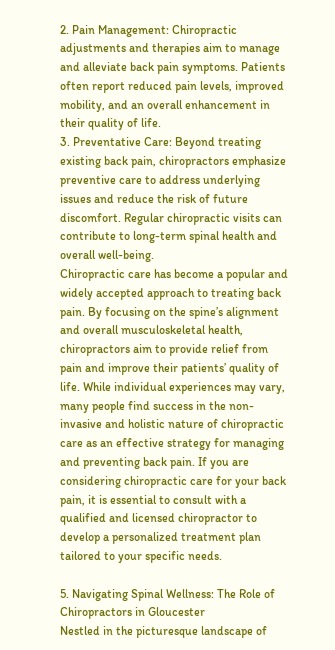2. Pain Management: Chiropractic adjustments and therapies aim to manage and alleviate back pain symptoms. Patients often report reduced pain levels, improved mobility, and an overall enhancement in their quality of life.
3. Preventative Care: Beyond treating existing back pain, chiropractors emphasize preventive care to address underlying issues and reduce the risk of future discomfort. Regular chiropractic visits can contribute to long-term spinal health and overall well-being.
Chiropractic care has become a popular and widely accepted approach to treating back pain. By focusing on the spine’s alignment and overall musculoskeletal health, chiropractors aim to provide relief from pain and improve their patients’ quality of life. While individual experiences may vary, many people find success in the non-invasive and holistic nature of chiropractic care as an effective strategy for managing and preventing back pain. If you are considering chiropractic care for your back pain, it is essential to consult with a qualified and licensed chiropractor to develop a personalized treatment plan tailored to your specific needs.

5. Navigating Spinal Wellness: The Role of Chiropractors in Gloucester
Nestled in the picturesque landscape of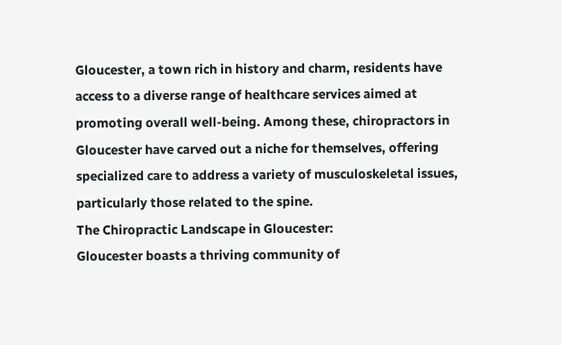Gloucester, a town rich in history and charm, residents have access to a diverse range of healthcare services aimed at promoting overall well-being. Among these, chiropractors in Gloucester have carved out a niche for themselves, offering specialized care to address a variety of musculoskeletal issues, particularly those related to the spine.
The Chiropractic Landscape in Gloucester:
Gloucester boasts a thriving community of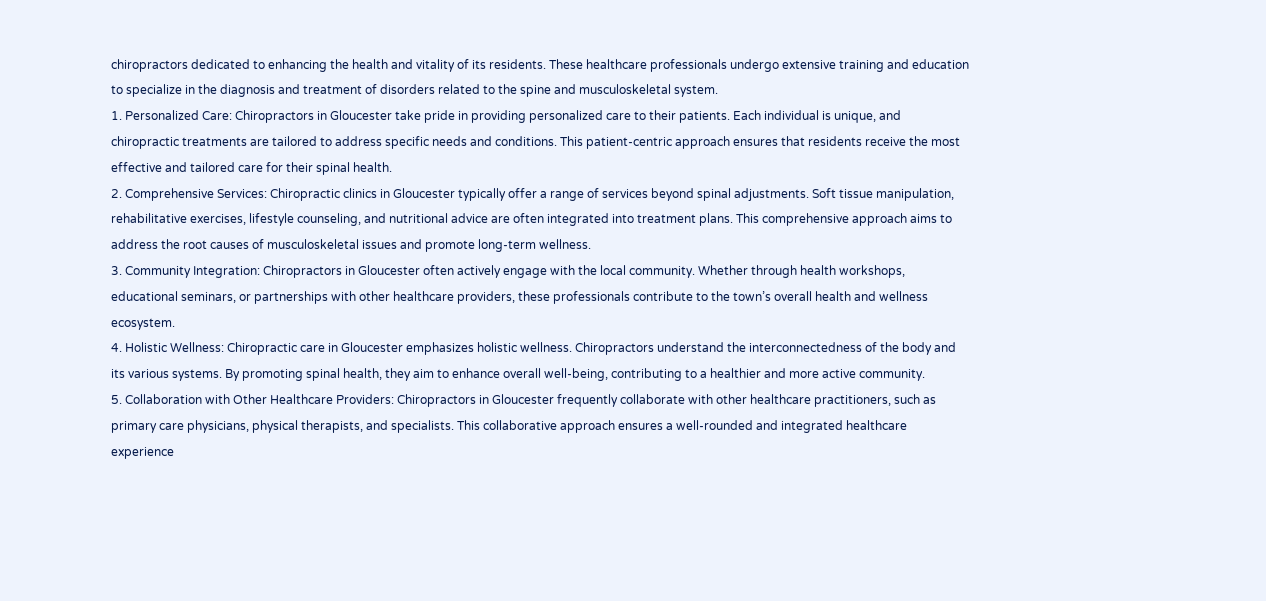chiropractors dedicated to enhancing the health and vitality of its residents. These healthcare professionals undergo extensive training and education to specialize in the diagnosis and treatment of disorders related to the spine and musculoskeletal system.
1. Personalized Care: Chiropractors in Gloucester take pride in providing personalized care to their patients. Each individual is unique, and chiropractic treatments are tailored to address specific needs and conditions. This patient-centric approach ensures that residents receive the most effective and tailored care for their spinal health.
2. Comprehensive Services: Chiropractic clinics in Gloucester typically offer a range of services beyond spinal adjustments. Soft tissue manipulation, rehabilitative exercises, lifestyle counseling, and nutritional advice are often integrated into treatment plans. This comprehensive approach aims to address the root causes of musculoskeletal issues and promote long-term wellness.
3. Community Integration: Chiropractors in Gloucester often actively engage with the local community. Whether through health workshops, educational seminars, or partnerships with other healthcare providers, these professionals contribute to the town’s overall health and wellness ecosystem.
4. Holistic Wellness: Chiropractic care in Gloucester emphasizes holistic wellness. Chiropractors understand the interconnectedness of the body and its various systems. By promoting spinal health, they aim to enhance overall well-being, contributing to a healthier and more active community.
5. Collaboration with Other Healthcare Providers: Chiropractors in Gloucester frequently collaborate with other healthcare practitioners, such as primary care physicians, physical therapists, and specialists. This collaborative approach ensures a well-rounded and integrated healthcare experience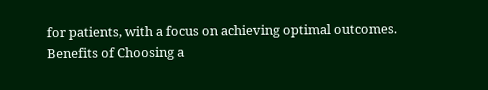for patients, with a focus on achieving optimal outcomes.
Benefits of Choosing a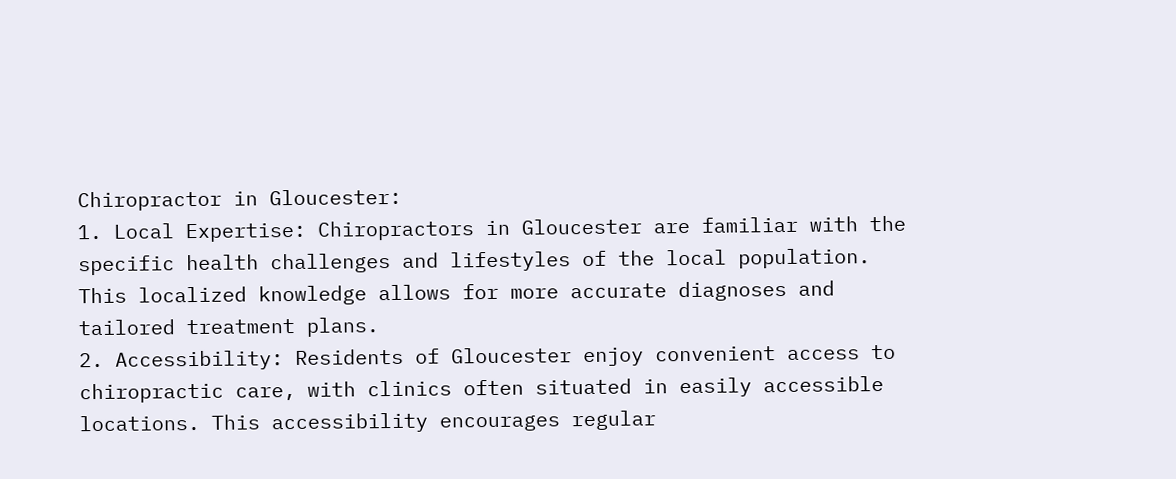Chiropractor in Gloucester:
1. Local Expertise: Chiropractors in Gloucester are familiar with the specific health challenges and lifestyles of the local population. This localized knowledge allows for more accurate diagnoses and tailored treatment plans.
2. Accessibility: Residents of Gloucester enjoy convenient access to chiropractic care, with clinics often situated in easily accessible locations. This accessibility encourages regular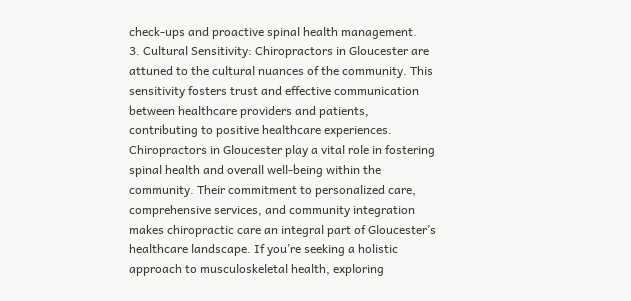check-ups and proactive spinal health management.
3. Cultural Sensitivity: Chiropractors in Gloucester are attuned to the cultural nuances of the community. This sensitivity fosters trust and effective communication between healthcare providers and patients, contributing to positive healthcare experiences.
Chiropractors in Gloucester play a vital role in fostering spinal health and overall well-being within the community. Their commitment to personalized care, comprehensive services, and community integration makes chiropractic care an integral part of Gloucester’s healthcare landscape. If you’re seeking a holistic approach to musculoskeletal health, exploring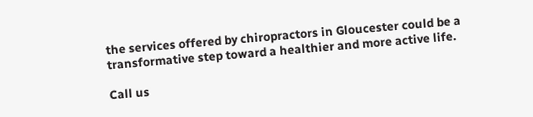the services offered by chiropractors in Gloucester could be a transformative step toward a healthier and more active life.

Call us